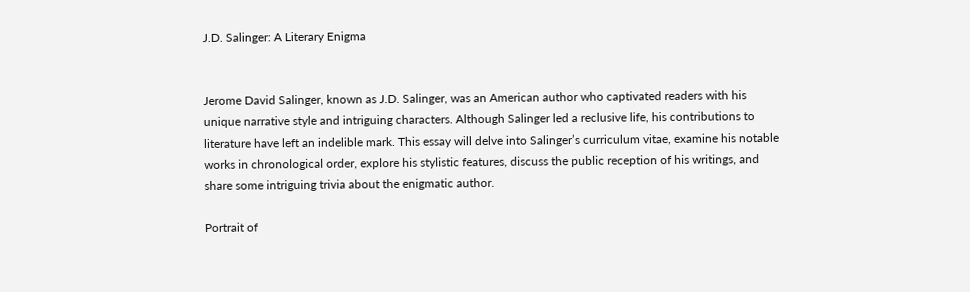J.D. Salinger: A Literary Enigma


Jerome David Salinger, known as J.D. Salinger, was an American author who captivated readers with his unique narrative style and intriguing characters. Although Salinger led a reclusive life, his contributions to literature have left an indelible mark. This essay will delve into Salinger’s curriculum vitae, examine his notable works in chronological order, explore his stylistic features, discuss the public reception of his writings, and share some intriguing trivia about the enigmatic author.

Portrait of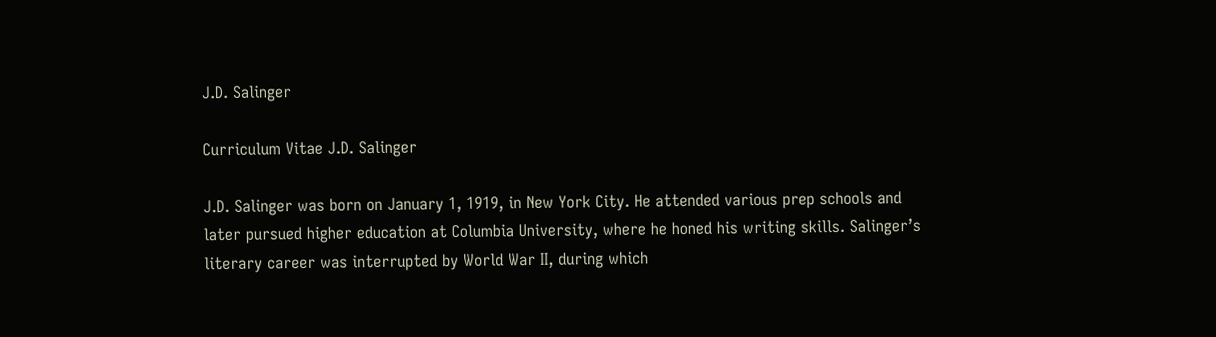J.D. Salinger

Curriculum Vitae J.D. Salinger

J.D. Salinger was born on January 1, 1919, in New York City. He attended various prep schools and later pursued higher education at Columbia University, where he honed his writing skills. Salinger’s literary career was interrupted by World War II, during which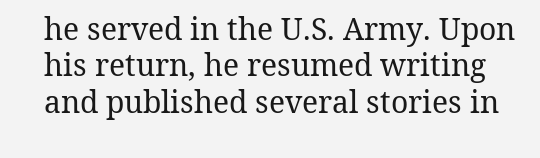he served in the U.S. Army. Upon his return, he resumed writing and published several stories in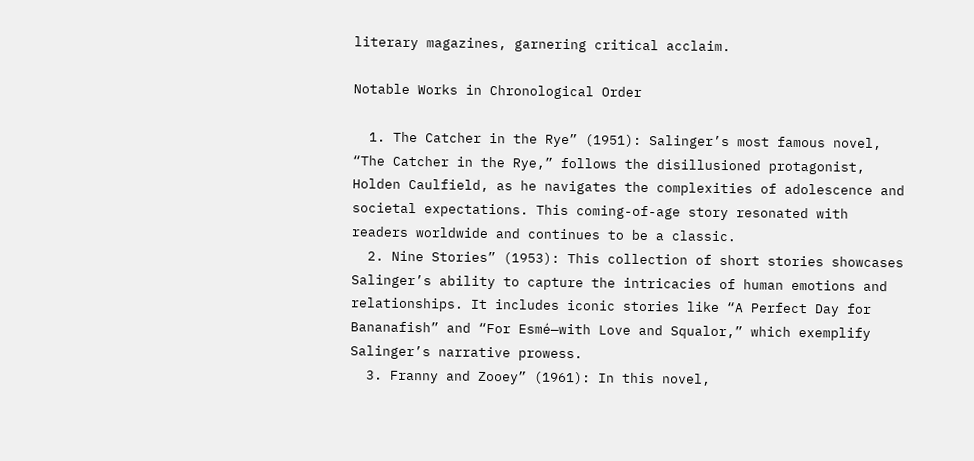literary magazines, garnering critical acclaim.

Notable Works in Chronological Order

  1. The Catcher in the Rye” (1951): Salinger’s most famous novel, “The Catcher in the Rye,” follows the disillusioned protagonist, Holden Caulfield, as he navigates the complexities of adolescence and societal expectations. This coming-of-age story resonated with readers worldwide and continues to be a classic.
  2. Nine Stories” (1953): This collection of short stories showcases Salinger’s ability to capture the intricacies of human emotions and relationships. It includes iconic stories like “A Perfect Day for Bananafish” and “For Esmé—with Love and Squalor,” which exemplify Salinger’s narrative prowess.
  3. Franny and Zooey” (1961): In this novel,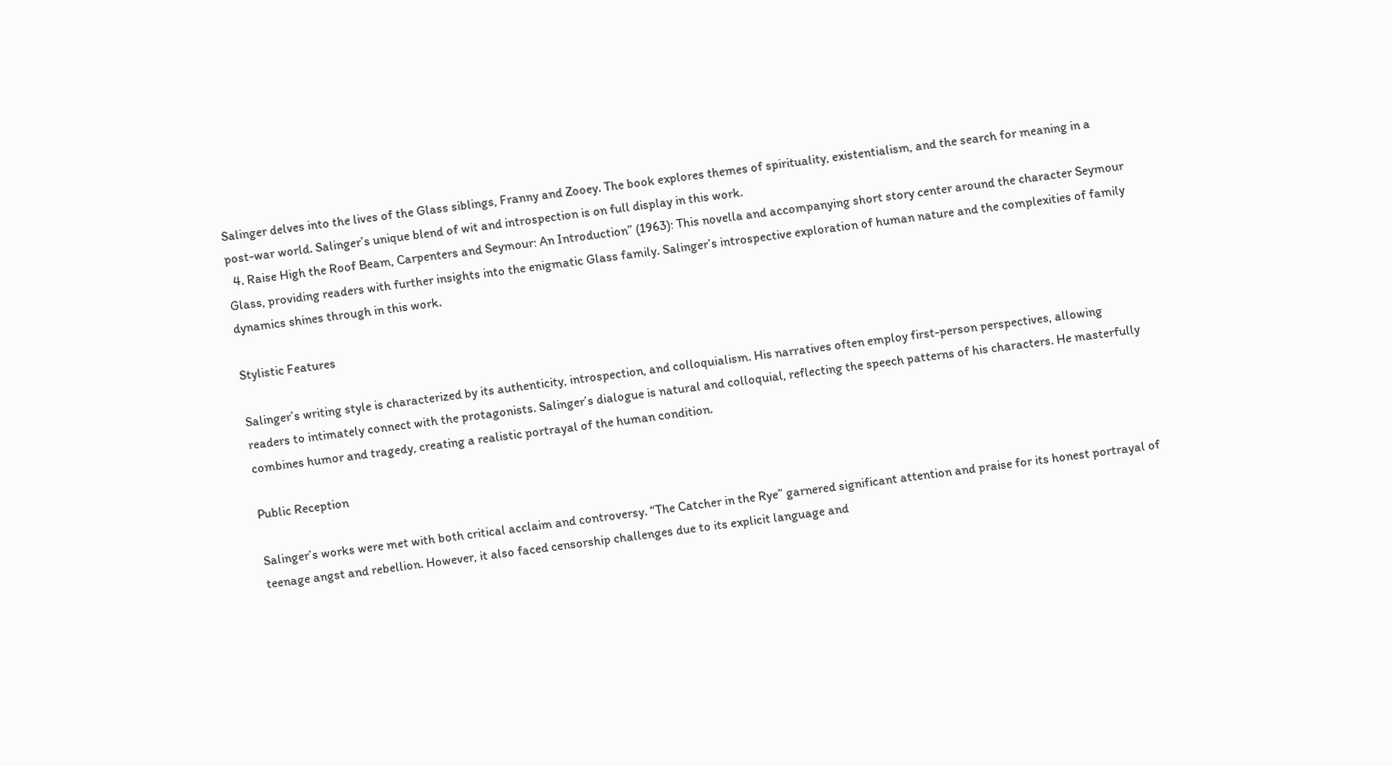Salinger delves into the lives of the Glass siblings, Franny and Zooey. The book explores themes of spirituality, existentialism, and the search for meaning in a post-war world. Salinger’s unique blend of wit and introspection is on full display in this work.
  4. Raise High the Roof Beam, Carpenters and Seymour: An Introduction” (1963): This novella and accompanying short story center around the character Seymour Glass, providing readers with further insights into the enigmatic Glass family. Salinger’s introspective exploration of human nature and the complexities of family dynamics shines through in this work.

Stylistic Features

Salinger’s writing style is characterized by its authenticity, introspection, and colloquialism. His narratives often employ first-person perspectives, allowing readers to intimately connect with the protagonists. Salinger’s dialogue is natural and colloquial, reflecting the speech patterns of his characters. He masterfully combines humor and tragedy, creating a realistic portrayal of the human condition.

Public Reception

Salinger’s works were met with both critical acclaim and controversy. “The Catcher in the Rye” garnered significant attention and praise for its honest portrayal of teenage angst and rebellion. However, it also faced censorship challenges due to its explicit language and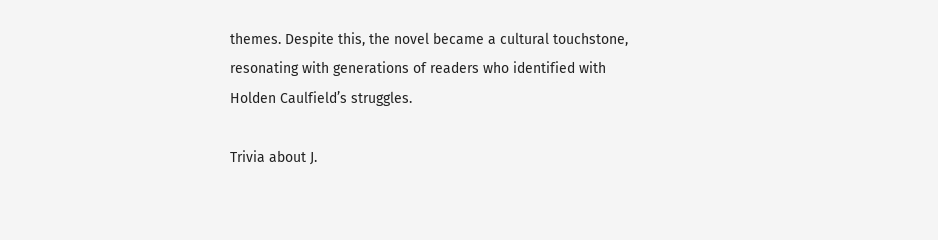themes. Despite this, the novel became a cultural touchstone, resonating with generations of readers who identified with Holden Caulfield’s struggles.

Trivia about J.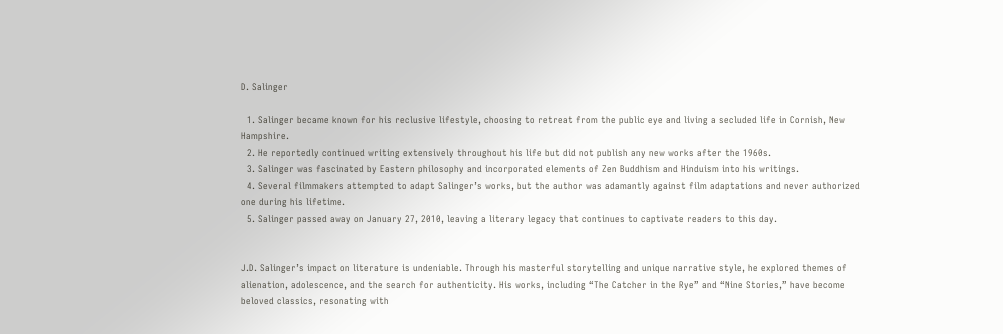D. Salinger

  1. Salinger became known for his reclusive lifestyle, choosing to retreat from the public eye and living a secluded life in Cornish, New Hampshire.
  2. He reportedly continued writing extensively throughout his life but did not publish any new works after the 1960s.
  3. Salinger was fascinated by Eastern philosophy and incorporated elements of Zen Buddhism and Hinduism into his writings.
  4. Several filmmakers attempted to adapt Salinger’s works, but the author was adamantly against film adaptations and never authorized one during his lifetime.
  5. Salinger passed away on January 27, 2010, leaving a literary legacy that continues to captivate readers to this day.


J.D. Salinger’s impact on literature is undeniable. Through his masterful storytelling and unique narrative style, he explored themes of alienation, adolescence, and the search for authenticity. His works, including “The Catcher in the Rye” and “Nine Stories,” have become beloved classics, resonating with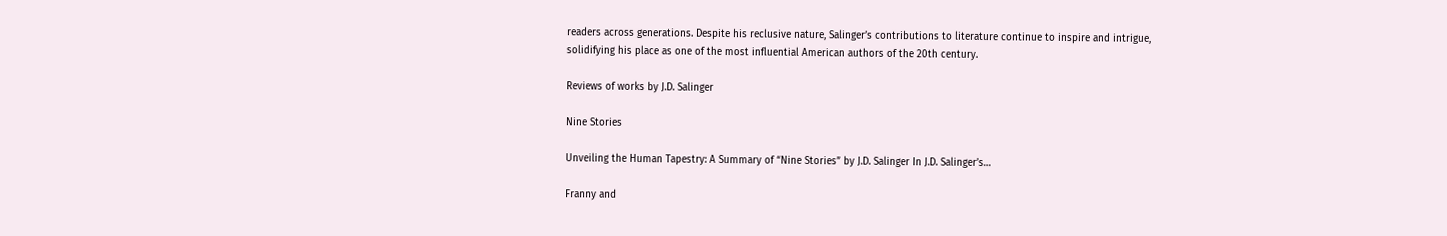readers across generations. Despite his reclusive nature, Salinger’s contributions to literature continue to inspire and intrigue, solidifying his place as one of the most influential American authors of the 20th century.

Reviews of works by J.D. Salinger

Nine Stories

Unveiling the Human Tapestry: A Summary of “Nine Stories” by J.D. Salinger In J.D. Salinger’s…

Franny and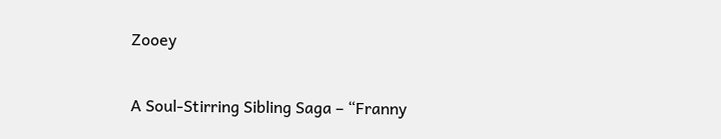Zooey

A Soul-Stirring Sibling Saga – “Franny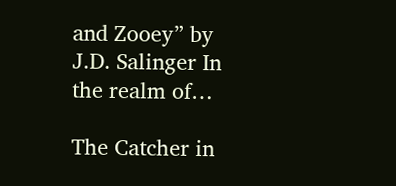and Zooey” by J.D. Salinger In the realm of…

The Catcher in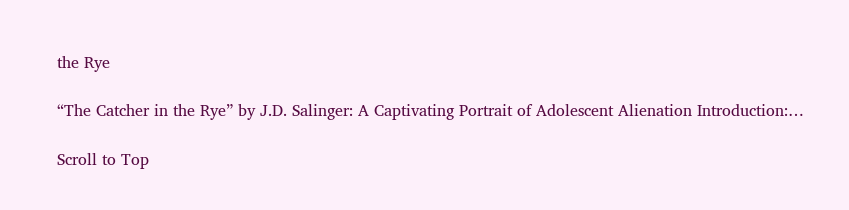the Rye

“The Catcher in the Rye” by J.D. Salinger: A Captivating Portrait of Adolescent Alienation Introduction:…

Scroll to Top